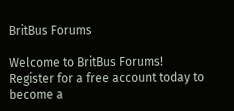BritBus Forums

Welcome to BritBus Forums! Register for a free account today to become a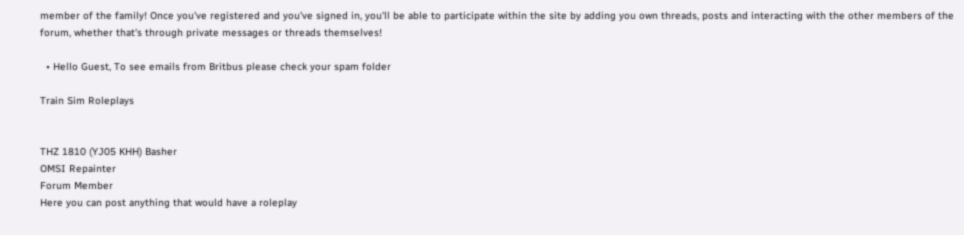member of the family! Once you've registered and you've signed in, you'll be able to participate within the site by adding you own threads, posts and interacting with the other members of the forum, whether that's through private messages or threads themselves!

  • Hello Guest, To see emails from Britbus please check your spam folder

Train Sim Roleplays


THZ 1810 (YJ05 KHH) Basher
OMSI Repainter
Forum Member
Here you can post anything that would have a roleplay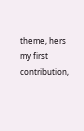theme, hers my first contribution,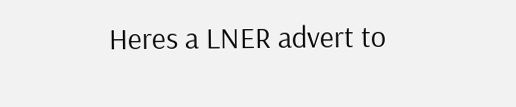Heres a LNER advert to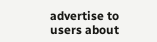advertise to users about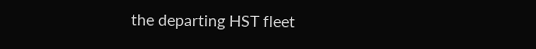the departing HST fleet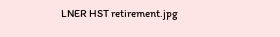LNER HST retirement.jpg